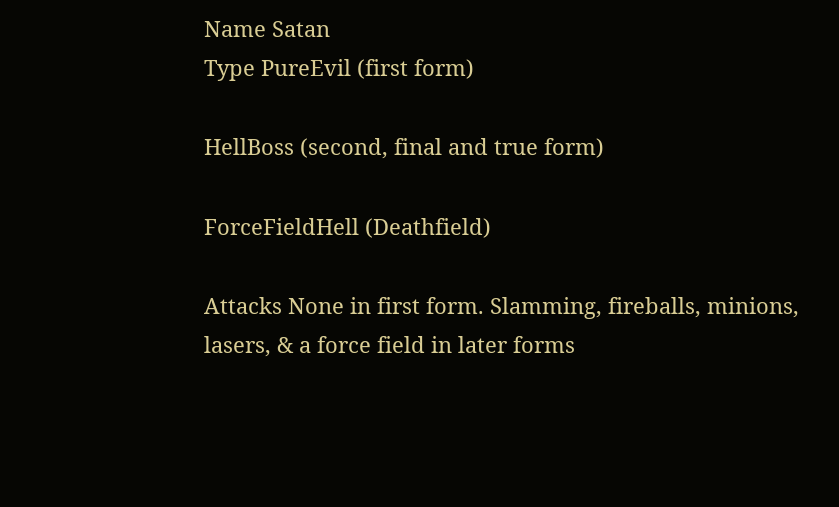Name Satan
Type PureEvil (first form)

HellBoss (second, final and true form)

ForceFieldHell (Deathfield)

Attacks None in first form. Slamming, fireballs, minions, lasers, & a force field in later forms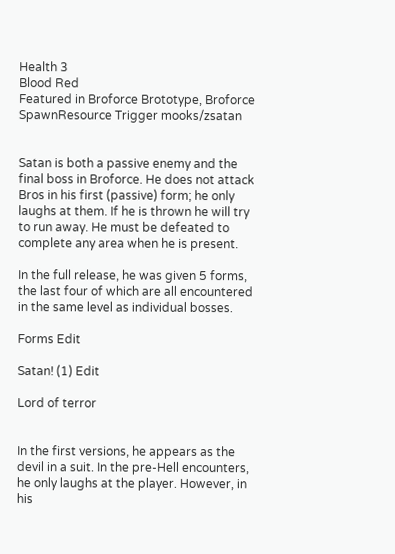Health 3
Blood Red
Featured in Broforce Brototype, Broforce
SpawnResource Trigger mooks/zsatan


Satan is both a passive enemy and the final boss in Broforce. He does not attack Bros in his first (passive) form; he only laughs at them. If he is thrown he will try to run away. He must be defeated to complete any area when he is present.

In the full release, he was given 5 forms, the last four of which are all encountered in the same level as individual bosses.

Forms Edit

Satan! (1) Edit

Lord of terror


In the first versions, he appears as the devil in a suit. In the pre-Hell encounters, he only laughs at the player. However, in his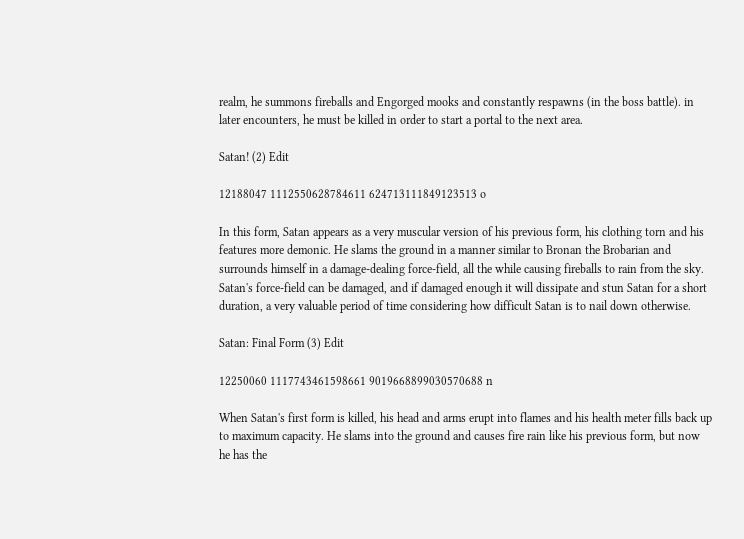realm, he summons fireballs and Engorged mooks and constantly respawns (in the boss battle). in later encounters, he must be killed in order to start a portal to the next area.

Satan! (2) Edit

12188047 1112550628784611 624713111849123513 o

In this form, Satan appears as a very muscular version of his previous form, his clothing torn and his features more demonic. He slams the ground in a manner similar to Bronan the Brobarian and surrounds himself in a damage-dealing force-field, all the while causing fireballs to rain from the sky. Satan's force-field can be damaged, and if damaged enough it will dissipate and stun Satan for a short duration, a very valuable period of time considering how difficult Satan is to nail down otherwise.

Satan: Final Form (3) Edit

12250060 1117743461598661 9019668899030570688 n

When Satan's first form is killed, his head and arms erupt into flames and his health meter fills back up to maximum capacity. He slams into the ground and causes fire rain like his previous form, but now he has the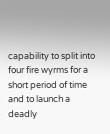capability to split into four fire wyrms for a short period of time and to launch a deadly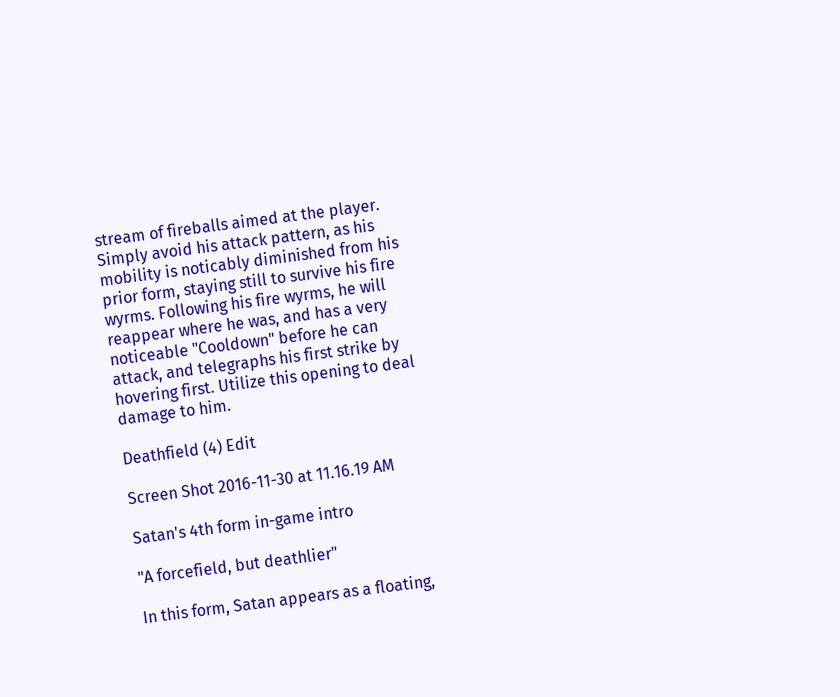stream of fireballs aimed at the player. Simply avoid his attack pattern, as his mobility is noticably diminished from his prior form, staying still to survive his fire wyrms. Following his fire wyrms, he will reappear where he was, and has a very noticeable "Cooldown" before he can attack, and telegraphs his first strike by hovering first. Utilize this opening to deal damage to him.

Deathfield (4) Edit

Screen Shot 2016-11-30 at 11.16.19 AM

Satan's 4th form in-game intro

"A forcefield, but deathlier"

In this form, Satan appears as a floating,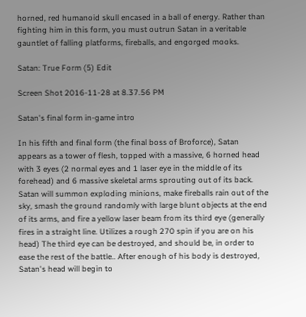horned, red humanoid skull encased in a ball of energy. Rather than fighting him in this form, you must outrun Satan in a veritable gauntlet of falling platforms, fireballs, and engorged mooks.

Satan: True Form (5) Edit

Screen Shot 2016-11-28 at 8.37.56 PM

Satan's final form in-game intro

In his fifth and final form (the final boss of Broforce), Satan appears as a tower of flesh, topped with a massive, 6 horned head with 3 eyes (2 normal eyes and 1 laser eye in the middle of its forehead) and 6 massive skeletal arms sprouting out of its back. Satan will summon exploding minions, make fireballs rain out of the sky, smash the ground randomly with large blunt objects at the end of its arms, and fire a yellow laser beam from its third eye (generally fires in a straight line. Utilizes a rough 270 spin if you are on his head) The third eye can be destroyed, and should be, in order to ease the rest of the battle.. After enough of his body is destroyed, Satan's head will begin to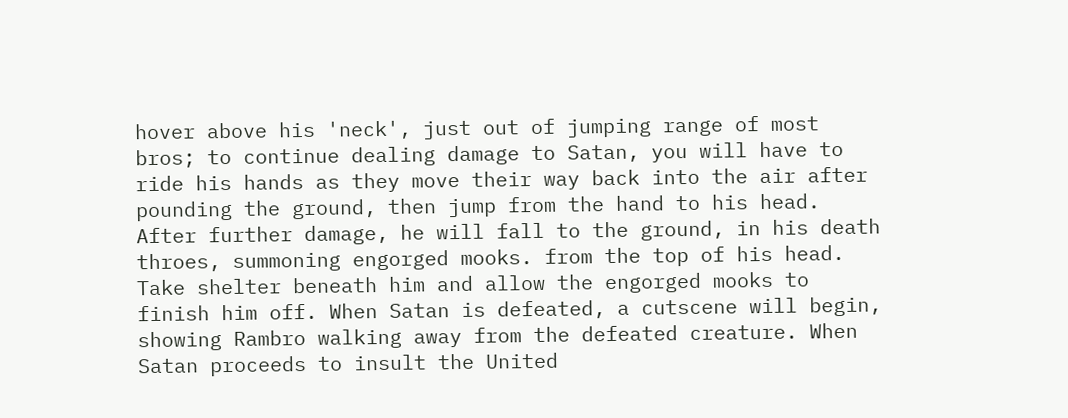hover above his 'neck', just out of jumping range of most bros; to continue dealing damage to Satan, you will have to ride his hands as they move their way back into the air after pounding the ground, then jump from the hand to his head. After further damage, he will fall to the ground, in his death throes, summoning engorged mooks. from the top of his head. Take shelter beneath him and allow the engorged mooks to finish him off. When Satan is defeated, a cutscene will begin, showing Rambro walking away from the defeated creature. When Satan proceeds to insult the United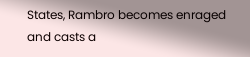States, Rambro becomes enraged and casts a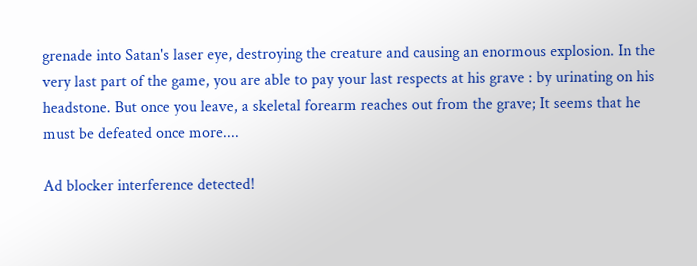grenade into Satan's laser eye, destroying the creature and causing an enormous explosion. In the very last part of the game, you are able to pay your last respects at his grave : by urinating on his headstone. But once you leave, a skeletal forearm reaches out from the grave; It seems that he must be defeated once more....

Ad blocker interference detected!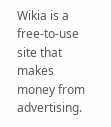Wikia is a free-to-use site that makes money from advertising.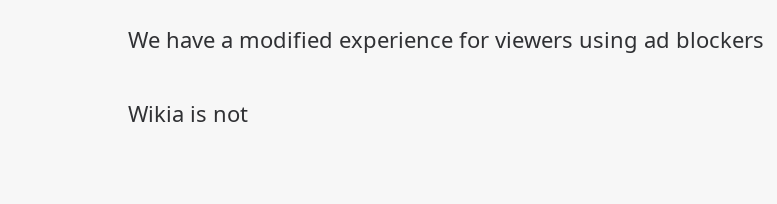We have a modified experience for viewers using ad blockers

Wikia is not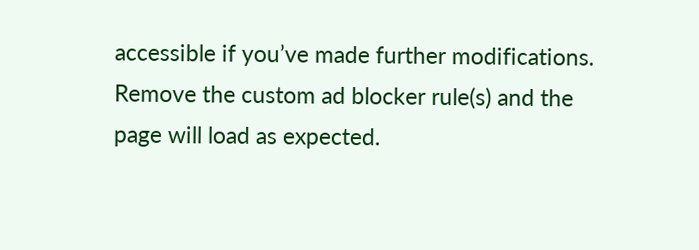accessible if you’ve made further modifications. Remove the custom ad blocker rule(s) and the page will load as expected.